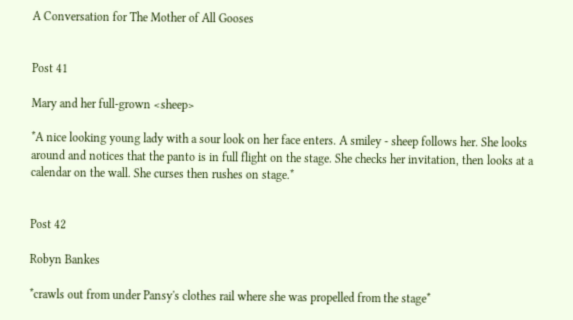A Conversation for The Mother of All Gooses


Post 41

Mary and her full-grown <sheep>

*A nice looking young lady with a sour look on her face enters. A smiley - sheep follows her. She looks around and notices that the panto is in full flight on the stage. She checks her invitation, then looks at a calendar on the wall. She curses then rushes on stage.*


Post 42

Robyn Bankes

*crawls out from under Pansy's clothes rail where she was propelled from the stage*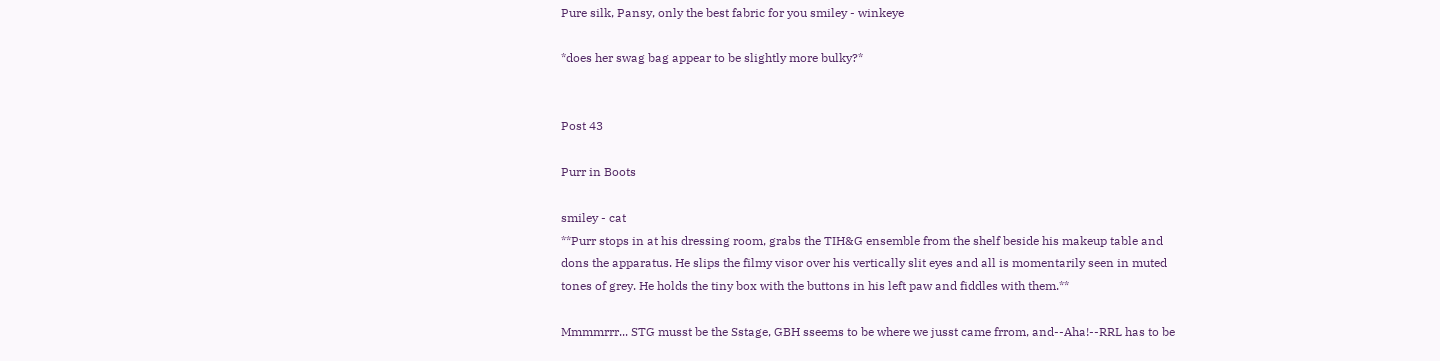Pure silk, Pansy, only the best fabric for you smiley - winkeye

*does her swag bag appear to be slightly more bulky?*


Post 43

Purr in Boots

smiley - cat
**Purr stops in at his dressing room, grabs the TIH&G ensemble from the shelf beside his makeup table and dons the apparatus. He slips the filmy visor over his vertically slit eyes and all is momentarily seen in muted tones of grey. He holds the tiny box with the buttons in his left paw and fiddles with them.**

Mmmmrrr... STG musst be the Sstage, GBH sseems to be where we jusst came frrom, and--Aha!--RRL has to be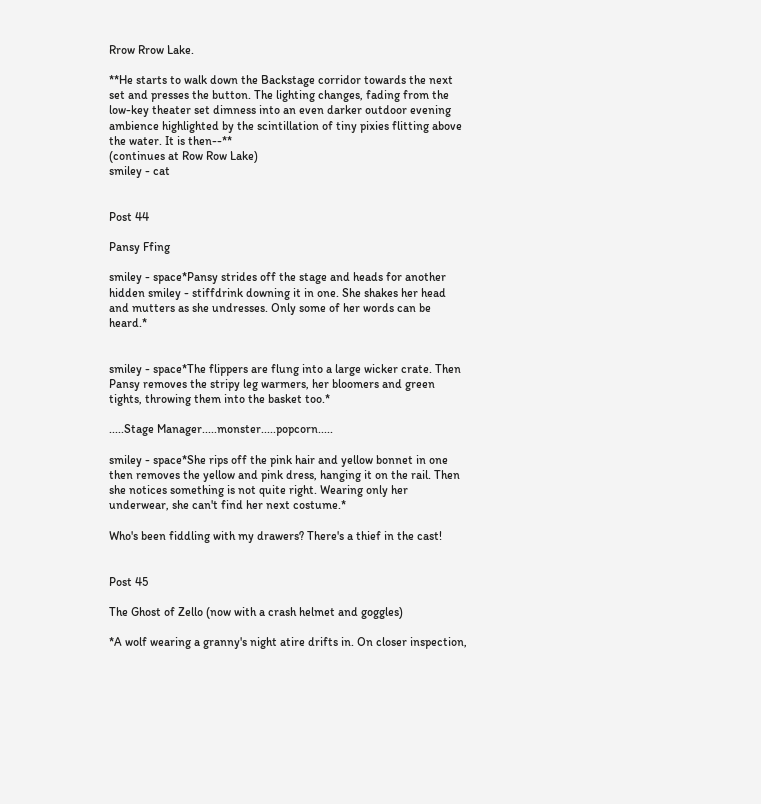Rrow Rrow Lake.

**He starts to walk down the Backstage corridor towards the next set and presses the button. The lighting changes, fading from the low-key theater set dimness into an even darker outdoor evening ambience highlighted by the scintillation of tiny pixies flitting above the water. It is then--**
(continues at Row Row Lake)
smiley - cat


Post 44

Pansy Ffing

smiley - space*Pansy strides off the stage and heads for another hidden smiley - stiffdrink downing it in one. She shakes her head and mutters as she undresses. Only some of her words can be heard.*


smiley - space*The flippers are flung into a large wicker crate. Then Pansy removes the stripy leg warmers, her bloomers and green tights, throwing them into the basket too.*

.....Stage Manager.....monster.....popcorn.....

smiley - space*She rips off the pink hair and yellow bonnet in one then removes the yellow and pink dress, hanging it on the rail. Then she notices something is not quite right. Wearing only her underwear, she can't find her next costume.*

Who's been fiddling with my drawers? There's a thief in the cast!


Post 45

The Ghost of Zello (now with a crash helmet and goggles)

*A wolf wearing a granny's night atire drifts in. On closer inspection,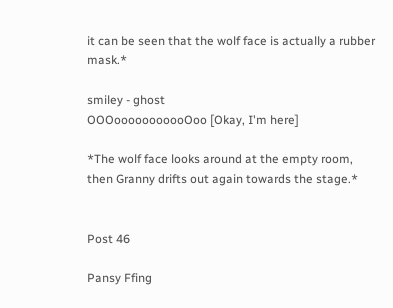it can be seen that the wolf face is actually a rubber mask.*

smiley - ghost
OOOooooooooooOoo [Okay, I'm here]

*The wolf face looks around at the empty room, then Granny drifts out again towards the stage.*


Post 46

Pansy Ffing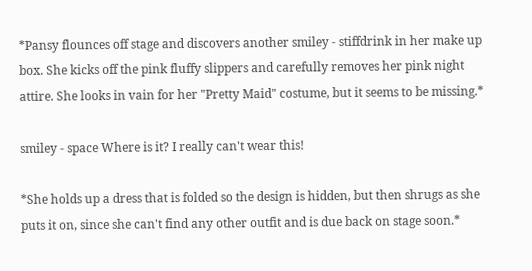*Pansy flounces off stage and discovers another smiley - stiffdrink in her make up box. She kicks off the pink fluffy slippers and carefully removes her pink night attire. She looks in vain for her "Pretty Maid" costume, but it seems to be missing.*

smiley - space Where is it? I really can't wear this!

*She holds up a dress that is folded so the design is hidden, but then shrugs as she puts it on, since she can't find any other outfit and is due back on stage soon.*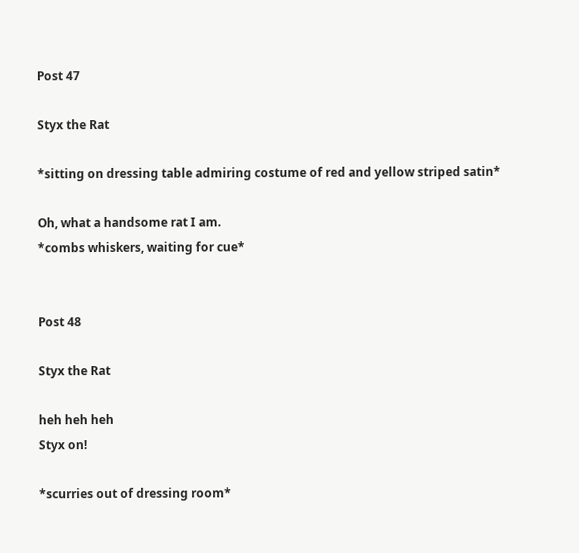Post 47

Styx the Rat

*sitting on dressing table admiring costume of red and yellow striped satin*

Oh, what a handsome rat I am.
*combs whiskers, waiting for cue*


Post 48

Styx the Rat

heh heh heh
Styx on!

*scurries out of dressing room*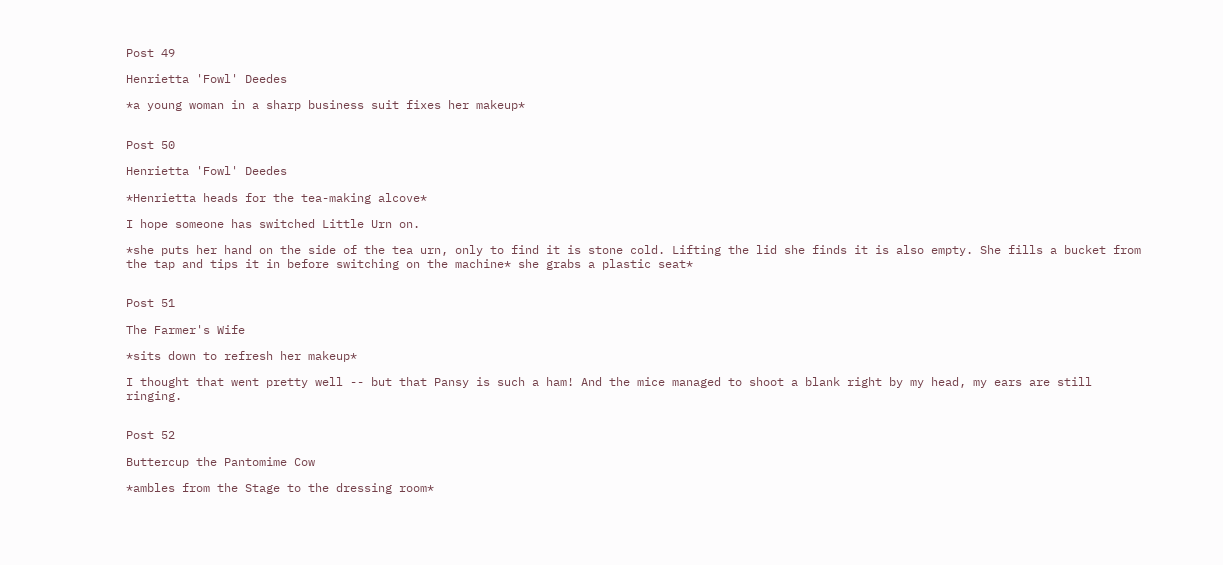Post 49

Henrietta 'Fowl' Deedes

*a young woman in a sharp business suit fixes her makeup*


Post 50

Henrietta 'Fowl' Deedes

*Henrietta heads for the tea-making alcove*

I hope someone has switched Little Urn on.

*she puts her hand on the side of the tea urn, only to find it is stone cold. Lifting the lid she finds it is also empty. She fills a bucket from the tap and tips it in before switching on the machine* she grabs a plastic seat*


Post 51

The Farmer's Wife

*sits down to refresh her makeup*

I thought that went pretty well -- but that Pansy is such a ham! And the mice managed to shoot a blank right by my head, my ears are still ringing.


Post 52

Buttercup the Pantomime Cow

*ambles from the Stage to the dressing room*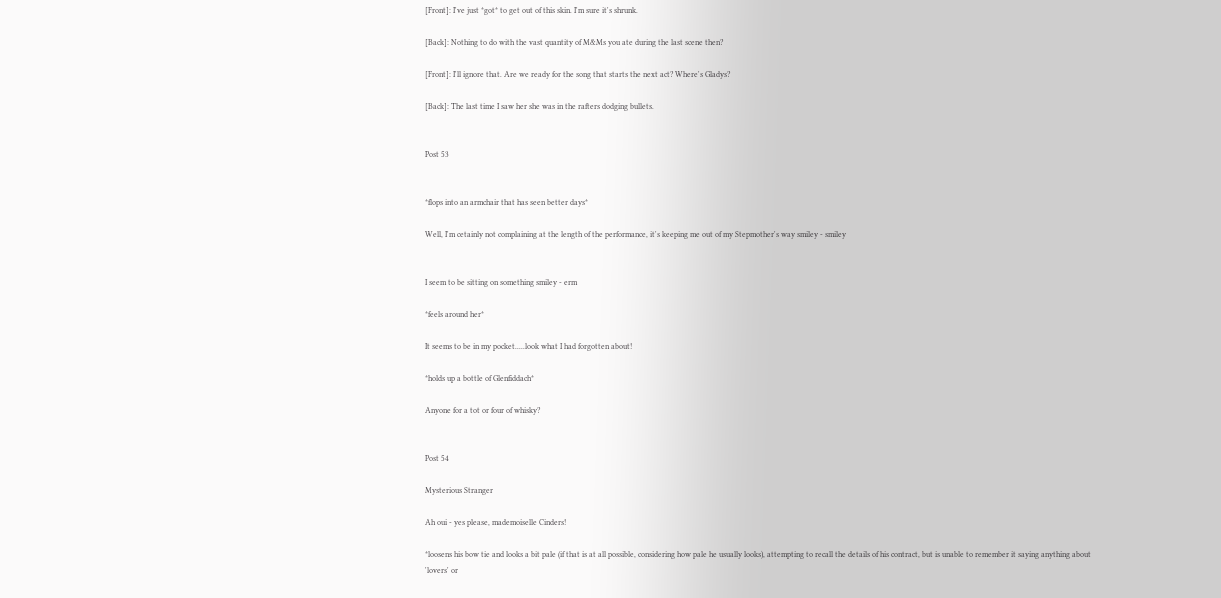[Front]: I've just *got* to get out of this skin. I'm sure it's shrunk.

[Back]: Nothing to do with the vast quantity of M&Ms you ate during the last scene then?

[Front]: I'll ignore that. Are we ready for the song that starts the next act? Where's Gladys?

[Back]: The last time I saw her she was in the rafters dodging bullets.


Post 53


*flops into an armchair that has seen better days*

Well, I'm cetainly not complaining at the length of the performance, it's keeping me out of my Stepmother's way smiley - smiley


I seem to be sitting on something smiley - erm

*feels around her*

It seems to be in my pocket.....look what I had forgotten about!

*holds up a bottle of Glenfiddach*

Anyone for a tot or four of whisky?


Post 54

Mysterious Stranger

Ah oui - yes please, mademoiselle Cinders!

*loosens his bow tie and looks a bit pale (if that is at all possible, considering how pale he usually looks), attempting to recall the details of his contract, but is unable to remember it saying anything about 'lovers' or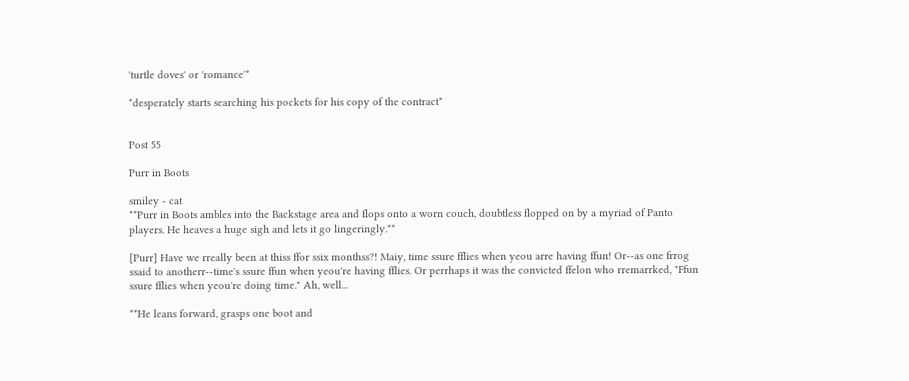'turtle doves' or 'romance'*

*desperately starts searching his pockets for his copy of the contract*


Post 55

Purr in Boots

smiley - cat
**Purr in Boots ambles into the Backstage area and flops onto a worn couch, doubtless flopped on by a myriad of Panto players. He heaves a huge sigh and lets it go lingeringly.**

[Purr] Have we rreally been at thiss ffor ssix monthss?! Maiy, time ssure fflies when yeou arre having ffun! Or--as one frrog ssaid to anotherr--time's ssure ffun when yeou're having fflies. Or perrhaps it was the convicted ffelon who rremarrked, "Ffun ssure fflies when yeou're doing time." Ah, well...

**He leans forward, grasps one boot and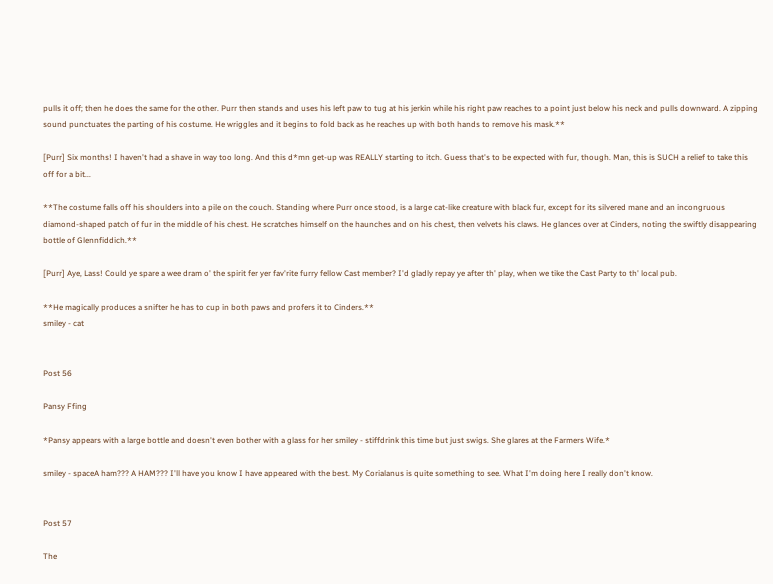pulls it off; then he does the same for the other. Purr then stands and uses his left paw to tug at his jerkin while his right paw reaches to a point just below his neck and pulls downward. A zipping sound punctuates the parting of his costume. He wriggles and it begins to fold back as he reaches up with both hands to remove his mask.**

[Purr] Six months! I haven't had a shave in way too long. And this d*mn get-up was REALLY starting to itch. Guess that's to be expected with fur, though. Man, this is SUCH a relief to take this off for a bit...

**The costume falls off his shoulders into a pile on the couch. Standing where Purr once stood, is a large cat-like creature with black fur, except for its silvered mane and an incongruous diamond-shaped patch of fur in the middle of his chest. He scratches himself on the haunches and on his chest, then velvets his claws. He glances over at Cinders, noting the swiftly disappearing bottle of Glennfiddich.**

[Purr] Aye, Lass! Could ye spare a wee dram o' the spirit fer yer fav'rite furry fellow Cast member? I'd gladly repay ye after th' play, when we tike the Cast Party to th' local pub.

**He magically produces a snifter he has to cup in both paws and profers it to Cinders.**
smiley - cat


Post 56

Pansy Ffing

*Pansy appears with a large bottle and doesn't even bother with a glass for her smiley - stiffdrink this time but just swigs. She glares at the Farmers Wife.*

smiley - spaceA ham??? A HAM??? I'll have you know I have appeared with the best. My Corialanus is quite something to see. What I'm doing here I really don't know.


Post 57

The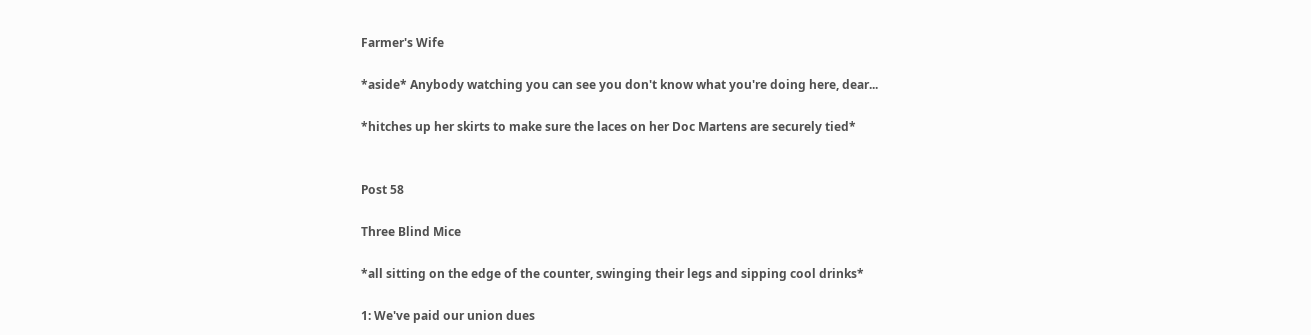Farmer's Wife

*aside* Anybody watching you can see you don't know what you're doing here, dear...

*hitches up her skirts to make sure the laces on her Doc Martens are securely tied*


Post 58

Three Blind Mice

*all sitting on the edge of the counter, swinging their legs and sipping cool drinks*

1: We've paid our union dues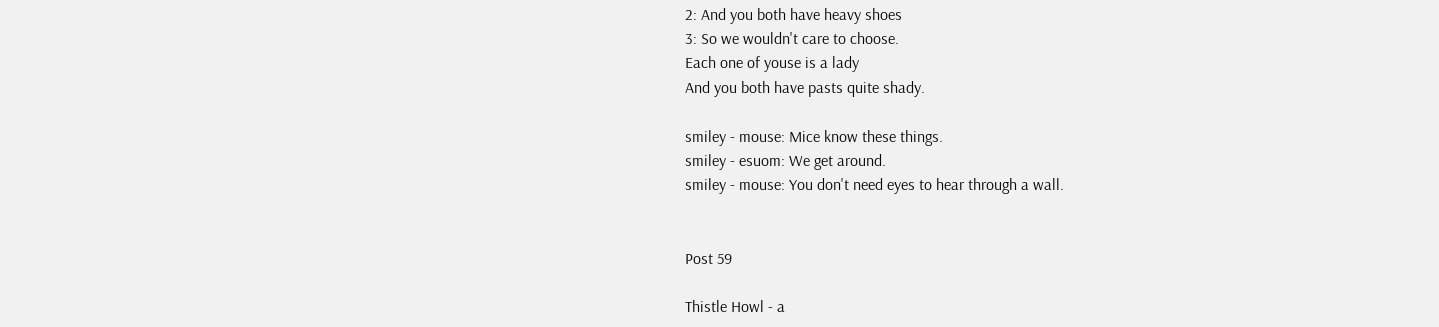2: And you both have heavy shoes
3: So we wouldn't care to choose.
Each one of youse is a lady
And you both have pasts quite shady.

smiley - mouse: Mice know these things.
smiley - esuom: We get around.
smiley - mouse: You don't need eyes to hear through a wall.


Post 59

Thistle Howl - a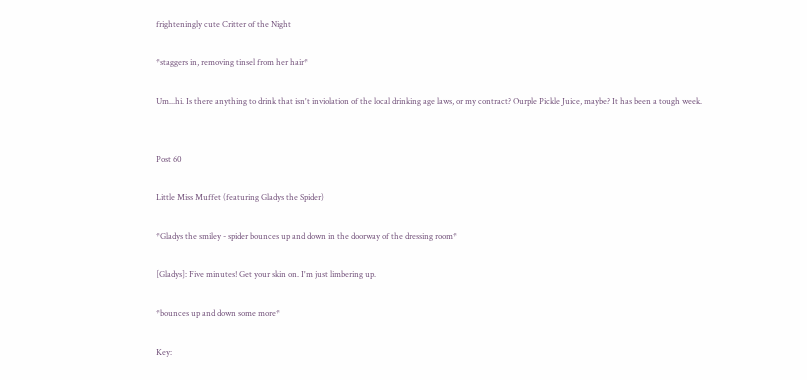frighteningly cute Critter of the Night

*staggers in, removing tinsel from her hair*

Um...hi. Is there anything to drink that isn't inviolation of the local drinking age laws, or my contract? Ourple Pickle Juice, maybe? It has been a tough week.


Post 60

Little Miss Muffet (featuring Gladys the Spider)

*Gladys the smiley - spider bounces up and down in the doorway of the dressing room*

[Gladys]: Five minutes! Get your skin on. I'm just limbering up.

*bounces up and down some more*

Key: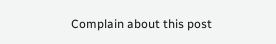Complain about this post